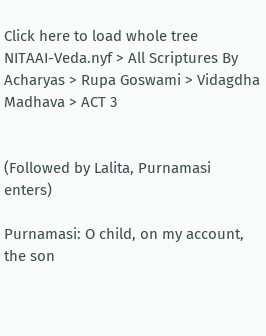Click here to load whole tree
NITAAI-Veda.nyf > All Scriptures By Acharyas > Rupa Goswami > Vidagdha Madhava > ACT 3


(Followed by Lalita, Purnamasi enters)

Purnamasi: O child, on my account, the son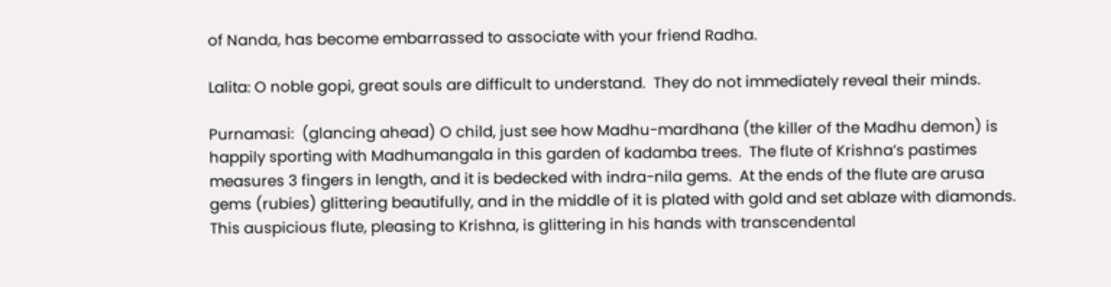of Nanda, has become embarrassed to associate with your friend Radha.

Lalita: O noble gopi, great souls are difficult to understand.  They do not immediately reveal their minds.

Purnamasi:  (glancing ahead) O child, just see how Madhu-mardhana (the killer of the Madhu demon) is happily sporting with Madhumangala in this garden of kadamba trees.  The flute of Krishna’s pastimes measures 3 fingers in length, and it is bedecked with indra-nila gems.  At the ends of the flute are arusa gems (rubies) glittering beautifully, and in the middle of it is plated with gold and set ablaze with diamonds.  This auspicious flute, pleasing to Krishna, is glittering in his hands with transcendental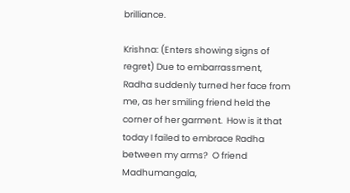brilliance.

Krishna: (Enters showing signs of regret) Due to embarrassment, Radha suddenly turned her face from me, as her smiling friend held the corner of her garment.  How is it that today I failed to embrace Radha between my arms?  O friend Madhumangala,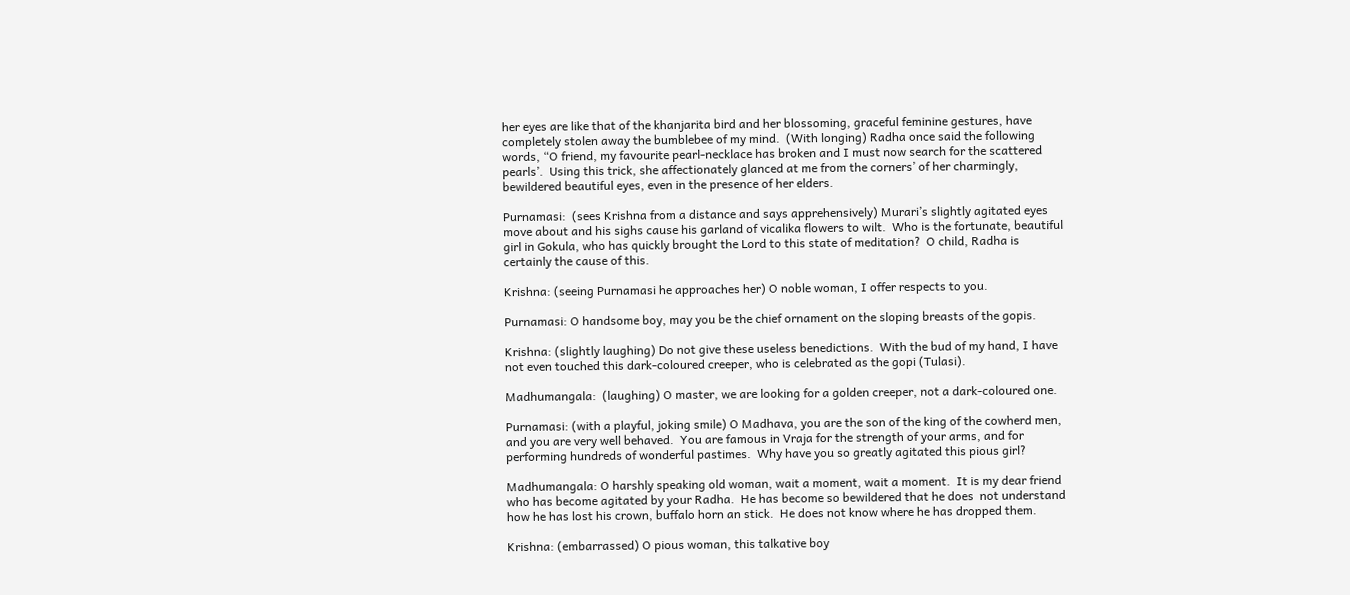her eyes are like that of the khanjarita bird and her blossoming, graceful feminine gestures, have completely stolen away the bumblebee of my mind.  (With longing) Radha once said the following words, “O friend, my favourite pearl-necklace has broken and I must now search for the scattered pearls’.  Using this trick, she affectionately glanced at me from the corners’ of her charmingly, bewildered beautiful eyes, even in the presence of her elders.

Purnamasi:  (sees Krishna from a distance and says apprehensively) Murari’s slightly agitated eyes move about and his sighs cause his garland of vicalika flowers to wilt.  Who is the fortunate, beautiful girl in Gokula, who has quickly brought the Lord to this state of meditation?  O child, Radha is certainly the cause of this.

Krishna: (seeing Purnamasi he approaches her) O noble woman, I offer respects to you.

Purnamasi: O handsome boy, may you be the chief ornament on the sloping breasts of the gopis.

Krishna: (slightly laughing) Do not give these useless benedictions.  With the bud of my hand, I have not even touched this dark-coloured creeper, who is celebrated as the gopi (Tulasi).

Madhumangala:  (laughing) O master, we are looking for a golden creeper, not a dark-coloured one.

Purnamasi: (with a playful, joking smile) O Madhava, you are the son of the king of the cowherd men, and you are very well behaved.  You are famous in Vraja for the strength of your arms, and for performing hundreds of wonderful pastimes.  Why have you so greatly agitated this pious girl?

Madhumangala: O harshly speaking old woman, wait a moment, wait a moment.  It is my dear friend who has become agitated by your Radha.  He has become so bewildered that he does  not understand how he has lost his crown, buffalo horn an stick.  He does not know where he has dropped them.

Krishna: (embarrassed) O pious woman, this talkative boy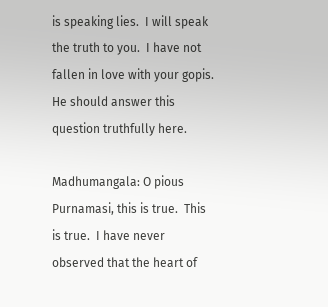is speaking lies.  I will speak the truth to you.  I have not fallen in love with your gopis.  He should answer this question truthfully here.

Madhumangala: O pious Purnamasi, this is true.  This is true.  I have never observed that the heart of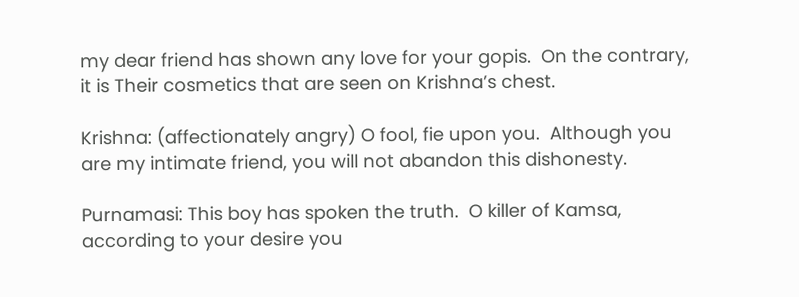my dear friend has shown any love for your gopis.  On the contrary, it is Their cosmetics that are seen on Krishna’s chest.

Krishna: (affectionately angry) O fool, fie upon you.  Although you are my intimate friend, you will not abandon this dishonesty.

Purnamasi: This boy has spoken the truth.  O killer of Kamsa, according to your desire you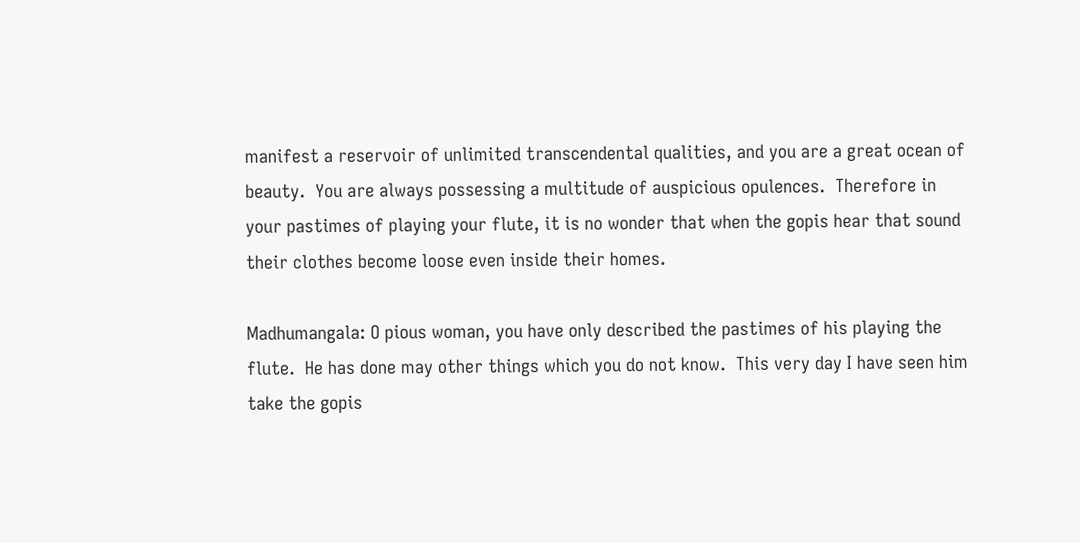manifest a reservoir of unlimited transcendental qualities, and you are a great ocean of beauty.  You are always possessing a multitude of auspicious opulences.  Therefore in your pastimes of playing your flute, it is no wonder that when the gopis hear that sound their clothes become loose even inside their homes.

Madhumangala: O pious woman, you have only described the pastimes of his playing the flute.  He has done may other things which you do not know.  This very day I have seen him take the gopis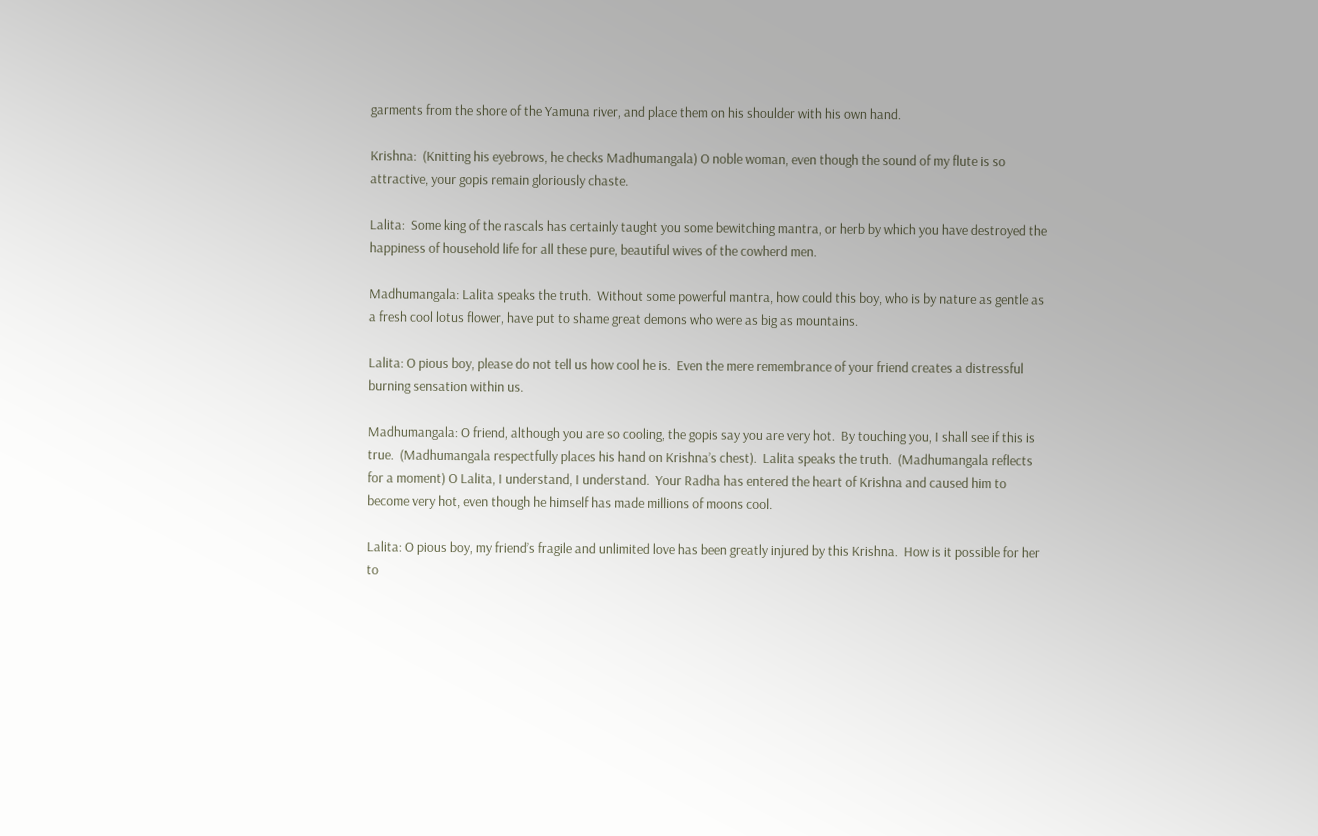garments from the shore of the Yamuna river, and place them on his shoulder with his own hand.

Krishna:  (Knitting his eyebrows, he checks Madhumangala) O noble woman, even though the sound of my flute is so attractive, your gopis remain gloriously chaste.

Lalita:  Some king of the rascals has certainly taught you some bewitching mantra, or herb by which you have destroyed the happiness of household life for all these pure, beautiful wives of the cowherd men.

Madhumangala: Lalita speaks the truth.  Without some powerful mantra, how could this boy, who is by nature as gentle as a fresh cool lotus flower, have put to shame great demons who were as big as mountains.

Lalita: O pious boy, please do not tell us how cool he is.  Even the mere remembrance of your friend creates a distressful burning sensation within us.

Madhumangala: O friend, although you are so cooling, the gopis say you are very hot.  By touching you, I shall see if this is true.  (Madhumangala respectfully places his hand on Krishna’s chest).  Lalita speaks the truth.  (Madhumangala reflects for a moment) O Lalita, I understand, I understand.  Your Radha has entered the heart of Krishna and caused him to become very hot, even though he himself has made millions of moons cool.

Lalita: O pious boy, my friend’s fragile and unlimited love has been greatly injured by this Krishna.  How is it possible for her to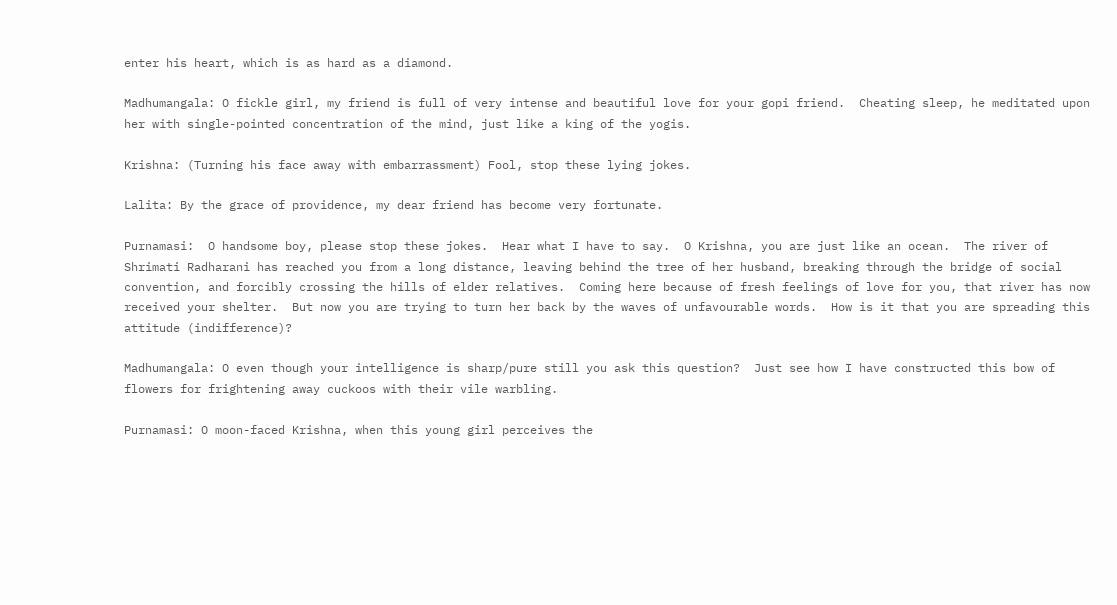enter his heart, which is as hard as a diamond.

Madhumangala: O fickle girl, my friend is full of very intense and beautiful love for your gopi friend.  Cheating sleep, he meditated upon her with single-pointed concentration of the mind, just like a king of the yogis.

Krishna: (Turning his face away with embarrassment) Fool, stop these lying jokes.

Lalita: By the grace of providence, my dear friend has become very fortunate.

Purnamasi:  O handsome boy, please stop these jokes.  Hear what I have to say.  O Krishna, you are just like an ocean.  The river of Shrimati Radharani has reached you from a long distance, leaving behind the tree of her husband, breaking through the bridge of social convention, and forcibly crossing the hills of elder relatives.  Coming here because of fresh feelings of love for you, that river has now received your shelter.  But now you are trying to turn her back by the waves of unfavourable words.  How is it that you are spreading this attitude (indifference)?

Madhumangala: O even though your intelligence is sharp/pure still you ask this question?  Just see how I have constructed this bow of flowers for frightening away cuckoos with their vile warbling.

Purnamasi: O moon-faced Krishna, when this young girl perceives the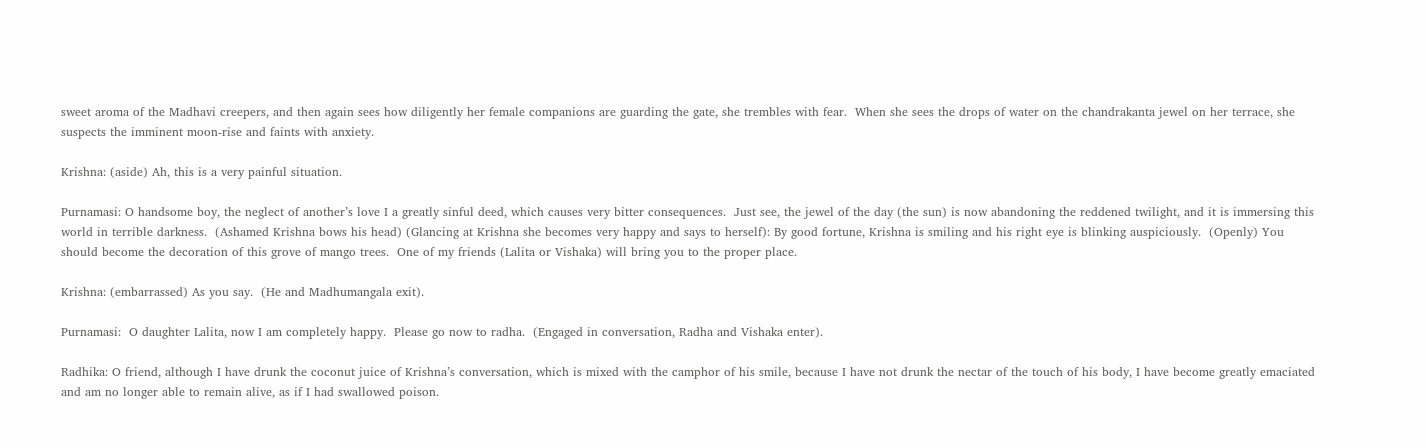sweet aroma of the Madhavi creepers, and then again sees how diligently her female companions are guarding the gate, she trembles with fear.  When she sees the drops of water on the chandrakanta jewel on her terrace, she suspects the imminent moon-rise and faints with anxiety.

Krishna: (aside) Ah, this is a very painful situation.

Purnamasi: O handsome boy, the neglect of another’s love I a greatly sinful deed, which causes very bitter consequences.  Just see, the jewel of the day (the sun) is now abandoning the reddened twilight, and it is immersing this world in terrible darkness.  (Ashamed Krishna bows his head) (Glancing at Krishna she becomes very happy and says to herself): By good fortune, Krishna is smiling and his right eye is blinking auspiciously.  (Openly) You should become the decoration of this grove of mango trees.  One of my friends (Lalita or Vishaka) will bring you to the proper place.

Krishna: (embarrassed) As you say.  (He and Madhumangala exit).

Purnamasi:  O daughter Lalita, now I am completely happy.  Please go now to radha.  (Engaged in conversation, Radha and Vishaka enter).

Radhika: O friend, although I have drunk the coconut juice of Krishna’s conversation, which is mixed with the camphor of his smile, because I have not drunk the nectar of the touch of his body, I have become greatly emaciated and am no longer able to remain alive, as if I had swallowed poison.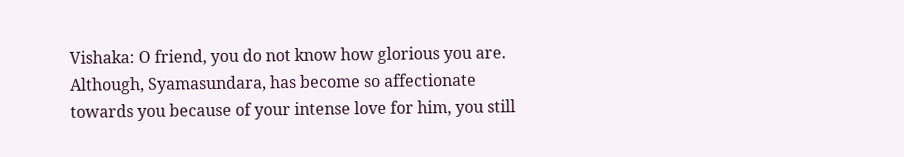Vishaka: O friend, you do not know how glorious you are.  Although, Syamasundara, has become so affectionate towards you because of your intense love for him, you still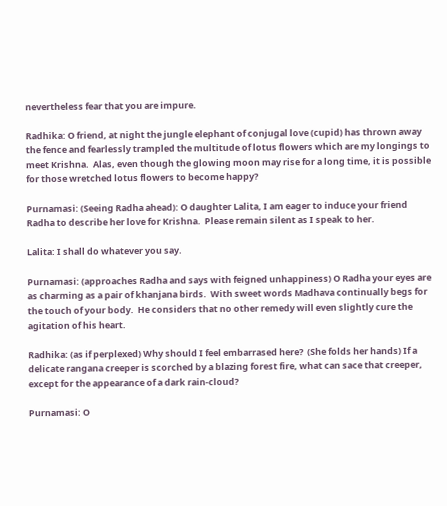nevertheless fear that you are impure.

Radhika: O friend, at night the jungle elephant of conjugal love (cupid) has thrown away the fence and fearlessly trampled the multitude of lotus flowers which are my longings to meet Krishna.  Alas, even though the glowing moon may rise for a long time, it is possible for those wretched lotus flowers to become happy?

Purnamasi: (Seeing Radha ahead): O daughter Lalita, I am eager to induce your friend Radha to describe her love for Krishna.  Please remain silent as I speak to her.

Lalita: I shall do whatever you say.

Purnamasi: (approaches Radha and says with feigned unhappiness) O Radha your eyes are as charming as a pair of khanjana birds.  With sweet words Madhava continually begs for the touch of your body.  He considers that no other remedy will even slightly cure the agitation of his heart.

Radhika: (as if perplexed) Why should I feel embarrased here?  (She folds her hands) If a delicate rangana creeper is scorched by a blazing forest fire, what can sace that creeper, except for the appearance of a dark rain-cloud?

Purnamasi: O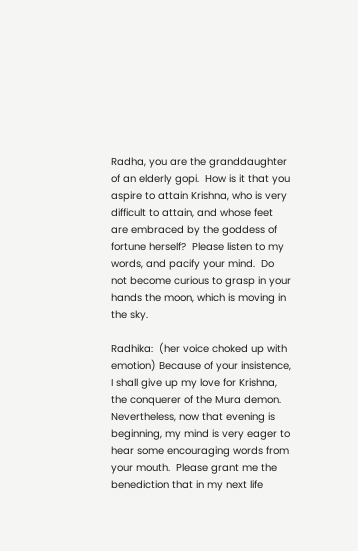Radha, you are the granddaughter of an elderly gopi.  How is it that you aspire to attain Krishna, who is very difficult to attain, and whose feet are embraced by the goddess of fortune herself?  Please listen to my words, and pacify your mind.  Do not become curious to grasp in your hands the moon, which is moving in the sky.

Radhika:  (her voice choked up with emotion) Because of your insistence, I shall give up my love for Krishna, the conquerer of the Mura demon.  Nevertheless, now that evening is beginning, my mind is very eager to hear some encouraging words from your mouth.  Please grant me the benediction that in my next life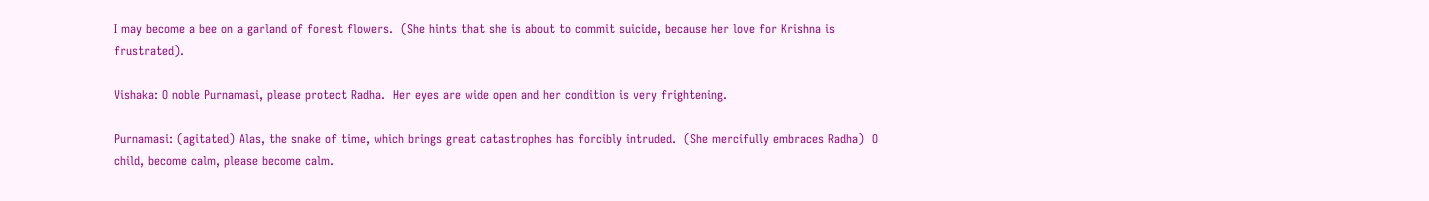I may become a bee on a garland of forest flowers.  (She hints that she is about to commit suicide, because her love for Krishna is frustrated).

Vishaka: O noble Purnamasi, please protect Radha.  Her eyes are wide open and her condition is very frightening.

Purnamasi: (agitated) Alas, the snake of time, which brings great catastrophes has forcibly intruded.  (She mercifully embraces Radha)  O child, become calm, please become calm.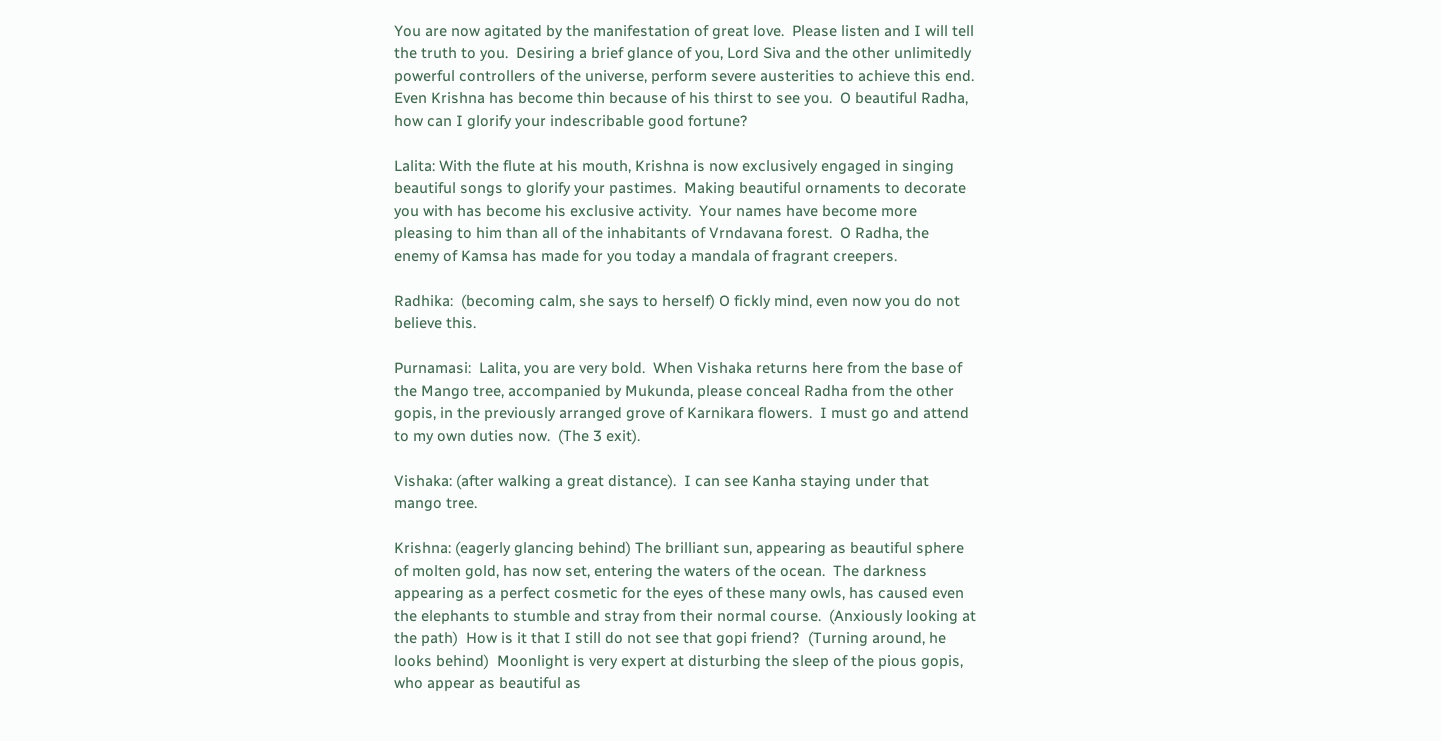You are now agitated by the manifestation of great love.  Please listen and I will tell the truth to you.  Desiring a brief glance of you, Lord Siva and the other unlimitedly powerful controllers of the universe, perform severe austerities to achieve this end.  Even Krishna has become thin because of his thirst to see you.  O beautiful Radha, how can I glorify your indescribable good fortune?

Lalita: With the flute at his mouth, Krishna is now exclusively engaged in singing beautiful songs to glorify your pastimes.  Making beautiful ornaments to decorate you with has become his exclusive activity.  Your names have become more pleasing to him than all of the inhabitants of Vrndavana forest.  O Radha, the enemy of Kamsa has made for you today a mandala of fragrant creepers.

Radhika:  (becoming calm, she says to herself) O fickly mind, even now you do not believe this.

Purnamasi:  Lalita, you are very bold.  When Vishaka returns here from the base of the Mango tree, accompanied by Mukunda, please conceal Radha from the other gopis, in the previously arranged grove of Karnikara flowers.  I must go and attend to my own duties now.  (The 3 exit).

Vishaka: (after walking a great distance).  I can see Kanha staying under that mango tree.

Krishna: (eagerly glancing behind) The brilliant sun, appearing as beautiful sphere of molten gold, has now set, entering the waters of the ocean.  The darkness appearing as a perfect cosmetic for the eyes of these many owls, has caused even the elephants to stumble and stray from their normal course.  (Anxiously looking at the path)  How is it that I still do not see that gopi friend?  (Turning around, he looks behind)  Moonlight is very expert at disturbing the sleep of the pious gopis, who appear as beautiful as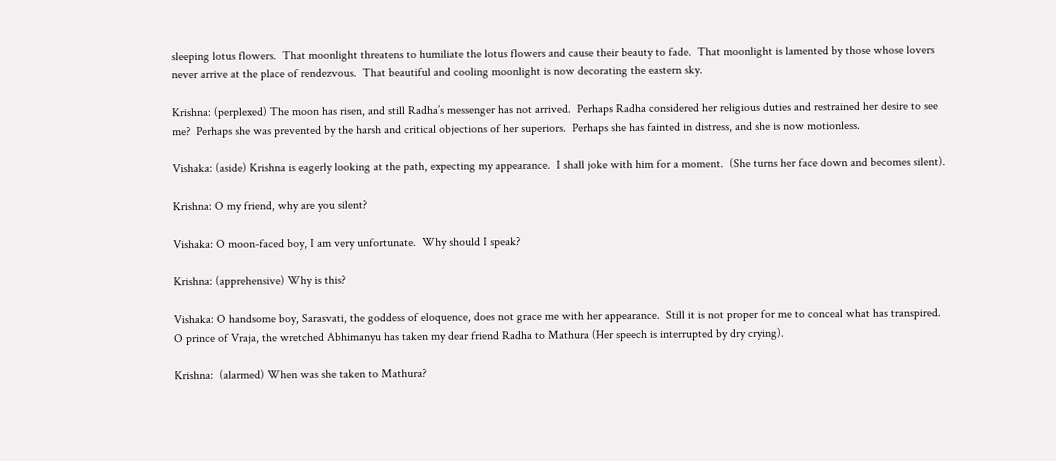sleeping lotus flowers.  That moonlight threatens to humiliate the lotus flowers and cause their beauty to fade.  That moonlight is lamented by those whose lovers never arrive at the place of rendezvous.  That beautiful and cooling moonlight is now decorating the eastern sky.

Krishna: (perplexed) The moon has risen, and still Radha’s messenger has not arrived.  Perhaps Radha considered her religious duties and restrained her desire to see me?  Perhaps she was prevented by the harsh and critical objections of her superiors.  Perhaps she has fainted in distress, and she is now motionless.

Vishaka: (aside) Krishna is eagerly looking at the path, expecting my appearance.  I shall joke with him for a moment.  (She turns her face down and becomes silent).

Krishna: O my friend, why are you silent?

Vishaka: O moon-faced boy, I am very unfortunate.  Why should I speak?

Krishna: (apprehensive) Why is this?

Vishaka: O handsome boy, Sarasvati, the goddess of eloquence, does not grace me with her appearance.  Still it is not proper for me to conceal what has transpired.  O prince of Vraja, the wretched Abhimanyu has taken my dear friend Radha to Mathura (Her speech is interrupted by dry crying).

Krishna:  (alarmed) When was she taken to Mathura?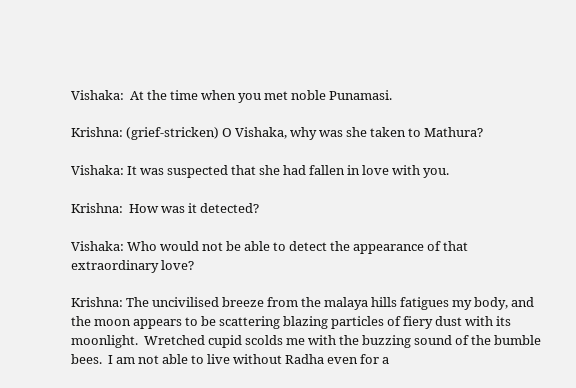Vishaka:  At the time when you met noble Punamasi.

Krishna: (grief-stricken) O Vishaka, why was she taken to Mathura?

Vishaka: It was suspected that she had fallen in love with you.

Krishna:  How was it detected?

Vishaka: Who would not be able to detect the appearance of that extraordinary love?

Krishna: The uncivilised breeze from the malaya hills fatigues my body, and the moon appears to be scattering blazing particles of fiery dust with its moonlight.  Wretched cupid scolds me with the buzzing sound of the bumble bees.  I am not able to live without Radha even for a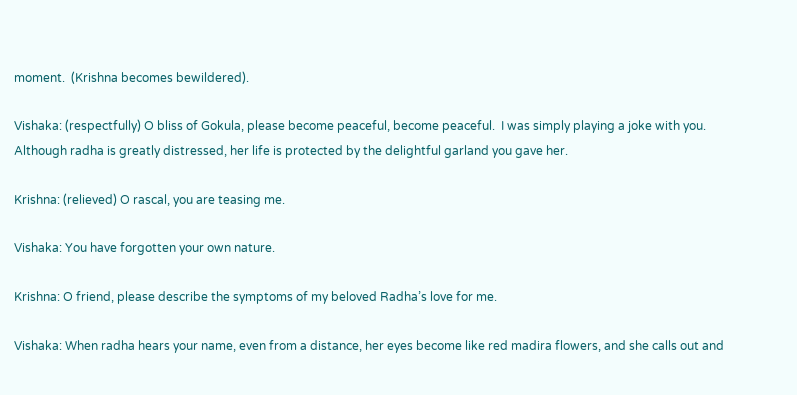moment.  (Krishna becomes bewildered).

Vishaka: (respectfully) O bliss of Gokula, please become peaceful, become peaceful.  I was simply playing a joke with you.  Although radha is greatly distressed, her life is protected by the delightful garland you gave her.

Krishna: (relieved) O rascal, you are teasing me.

Vishaka: You have forgotten your own nature.

Krishna: O friend, please describe the symptoms of my beloved Radha’s love for me.

Vishaka: When radha hears your name, even from a distance, her eyes become like red madira flowers, and she calls out and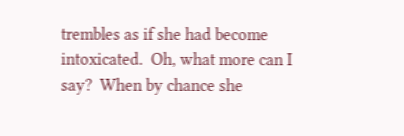trembles as if she had become intoxicated.  Oh, what more can I say?  When by chance she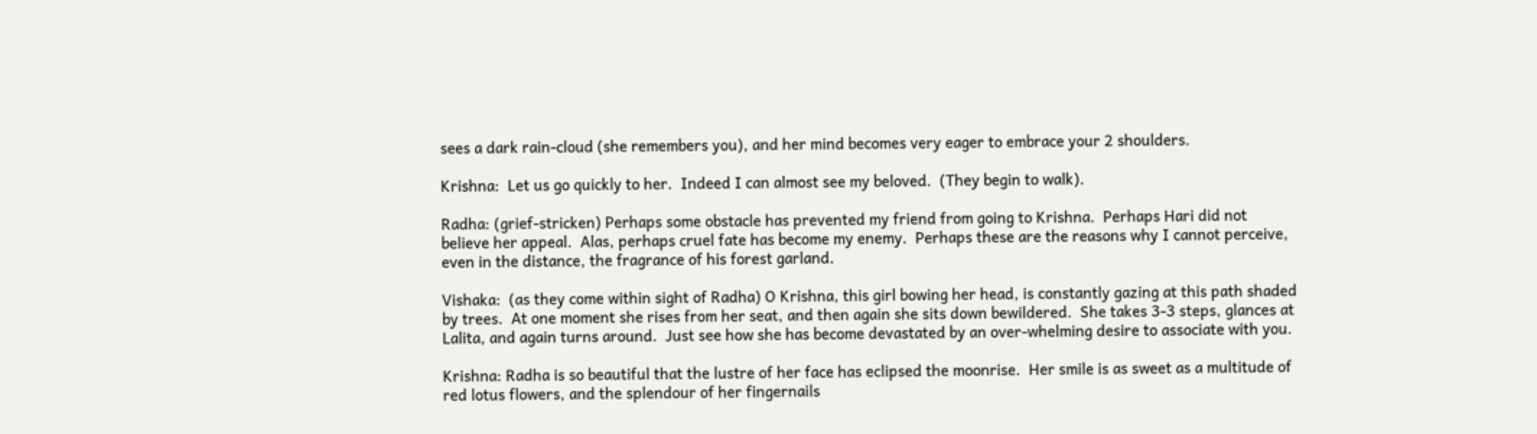sees a dark rain-cloud (she remembers you), and her mind becomes very eager to embrace your 2 shoulders.

Krishna:  Let us go quickly to her.  Indeed I can almost see my beloved.  (They begin to walk).

Radha: (grief-stricken) Perhaps some obstacle has prevented my friend from going to Krishna.  Perhaps Hari did not believe her appeal.  Alas, perhaps cruel fate has become my enemy.  Perhaps these are the reasons why I cannot perceive, even in the distance, the fragrance of his forest garland.

Vishaka:  (as they come within sight of Radha) O Krishna, this girl bowing her head, is constantly gazing at this path shaded by trees.  At one moment she rises from her seat, and then again she sits down bewildered.  She takes 3-3 steps, glances at Lalita, and again turns around.  Just see how she has become devastated by an over-whelming desire to associate with you.

Krishna: Radha is so beautiful that the lustre of her face has eclipsed the moonrise.  Her smile is as sweet as a multitude of red lotus flowers, and the splendour of her fingernails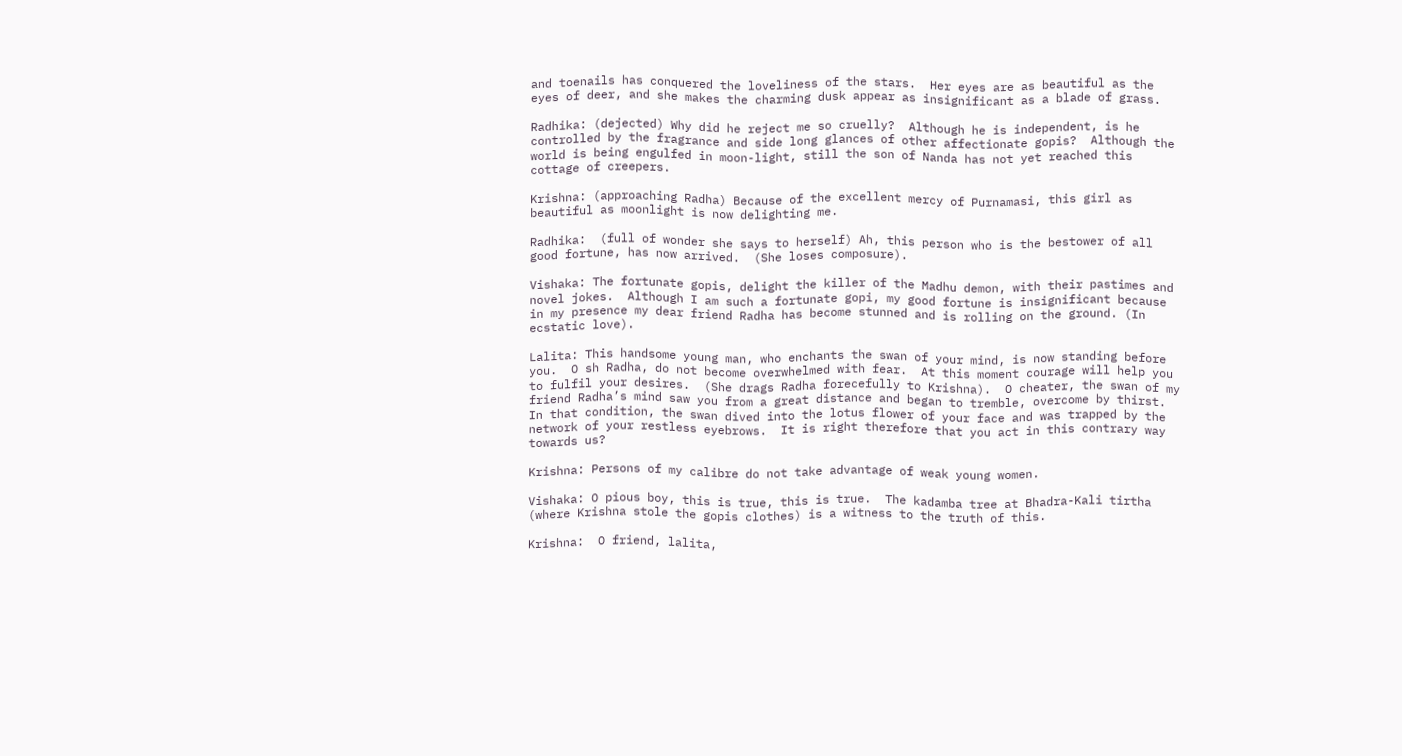and toenails has conquered the loveliness of the stars.  Her eyes are as beautiful as the eyes of deer, and she makes the charming dusk appear as insignificant as a blade of grass.

Radhika: (dejected) Why did he reject me so cruelly?  Although he is independent, is he controlled by the fragrance and side long glances of other affectionate gopis?  Although the world is being engulfed in moon-light, still the son of Nanda has not yet reached this cottage of creepers.

Krishna: (approaching Radha) Because of the excellent mercy of Purnamasi, this girl as beautiful as moonlight is now delighting me.

Radhika:  (full of wonder she says to herself) Ah, this person who is the bestower of all good fortune, has now arrived.  (She loses composure).

Vishaka: The fortunate gopis, delight the killer of the Madhu demon, with their pastimes and novel jokes.  Although I am such a fortunate gopi, my good fortune is insignificant because in my presence my dear friend Radha has become stunned and is rolling on the ground. (In ecstatic love).

Lalita: This handsome young man, who enchants the swan of your mind, is now standing before you.  O sh Radha, do not become overwhelmed with fear.  At this moment courage will help you to fulfil your desires.  (She drags Radha forecefully to Krishna).  O cheater, the swan of my friend Radha’s mind saw you from a great distance and began to tremble, overcome by thirst.  In that condition, the swan dived into the lotus flower of your face and was trapped by the network of your restless eyebrows.  It is right therefore that you act in this contrary way towards us?

Krishna: Persons of my calibre do not take advantage of weak young women.

Vishaka: O pious boy, this is true, this is true.  The kadamba tree at Bhadra-Kali tirtha (where Krishna stole the gopis clothes) is a witness to the truth of this.

Krishna:  O friend, lalita,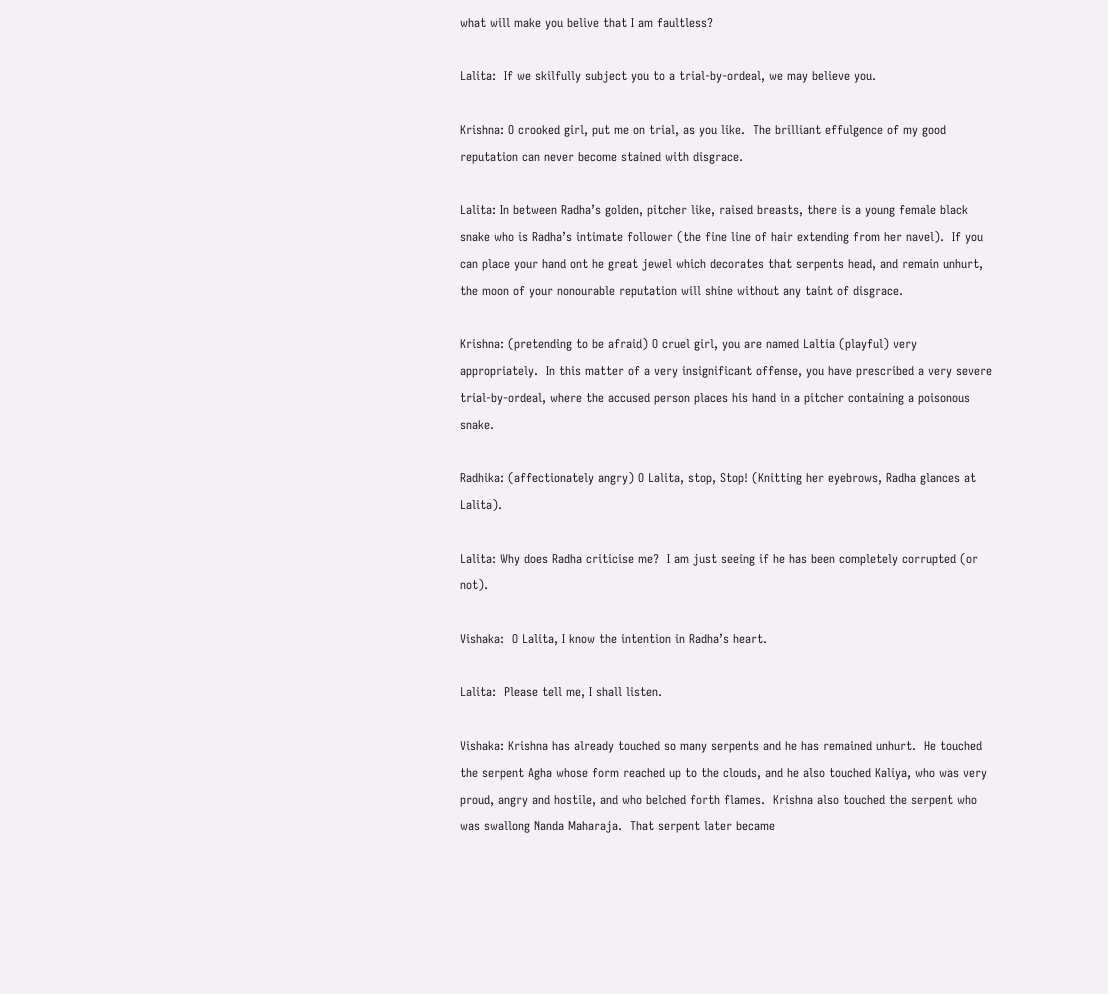what will make you belive that I am faultless?

Lalita:  If we skilfully subject you to a trial-by-ordeal, we may believe you.

Krishna: O crooked girl, put me on trial, as you like.  The brilliant effulgence of my good reputation can never become stained with disgrace.

Lalita: In between Radha’s golden, pitcher like, raised breasts, there is a young female black snake who is Radha’s intimate follower (the fine line of hair extending from her navel).  If you can place your hand ont he great jewel which decorates that serpents head, and remain unhurt, the moon of your nonourable reputation will shine without any taint of disgrace.

Krishna: (pretending to be afraid) O cruel girl, you are named Laltia (playful) very appropriately.  In this matter of a very insignificant offense, you have prescribed a very severe trial-by-ordeal, where the accused person places his hand in a pitcher containing a poisonous snake.

Radhika: (affectionately angry) O Lalita, stop, Stop! (Knitting her eyebrows, Radha glances at Lalita).

Lalita: Why does Radha criticise me?  I am just seeing if he has been completely corrupted (or not).

Vishaka:  O Lalita, I know the intention in Radha’s heart.

Lalita:  Please tell me, I shall listen.

Vishaka: Krishna has already touched so many serpents and he has remained unhurt.  He touched the serpent Agha whose form reached up to the clouds, and he also touched Kaliya, who was very proud, angry and hostile, and who belched forth flames.  Krishna also touched the serpent who was swallong Nanda Maharaja.  That serpent later became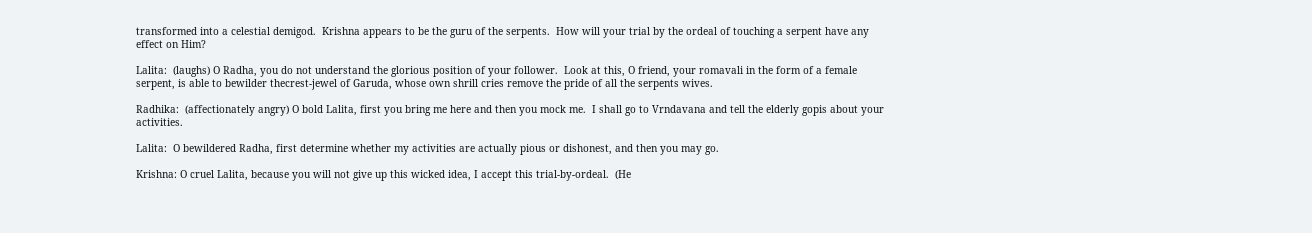transformed into a celestial demigod.  Krishna appears to be the guru of the serpents.  How will your trial by the ordeal of touching a serpent have any effect on Him?

Lalita:  (laughs) O Radha, you do not understand the glorious position of your follower.  Look at this, O friend, your romavali in the form of a female serpent, is able to bewilder thecrest-jewel of Garuda, whose own shrill cries remove the pride of all the serpents wives.

Radhika:  (affectionately angry) O bold Lalita, first you bring me here and then you mock me.  I shall go to Vrndavana and tell the elderly gopis about your activities.

Lalita:  O bewildered Radha, first determine whether my activities are actually pious or dishonest, and then you may go.

Krishna: O cruel Lalita, because you will not give up this wicked idea, I accept this trial-by-ordeal.  (He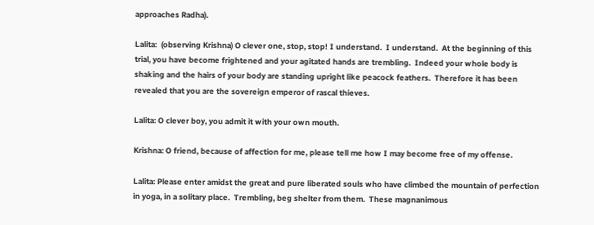approaches Radha).

Lalita:  (observing Krishna) O clever one, stop, stop! I understand.  I understand.  At the beginning of this trial, you have become frightened and your agitated hands are trembling.  Indeed your whole body is shaking and the hairs of your body are standing upright like peacock feathers.  Therefore it has been revealed that you are the sovereign emperor of rascal thieves.

Lalita: O clever boy, you admit it with your own mouth.

Krishna: O friend, because of affection for me, please tell me how I may become free of my offense.

Lalita: Please enter amidst the great and pure liberated souls who have climbed the mountain of perfection in yoga, in a solitary place.  Trembling, beg shelter from them.  These magnanimous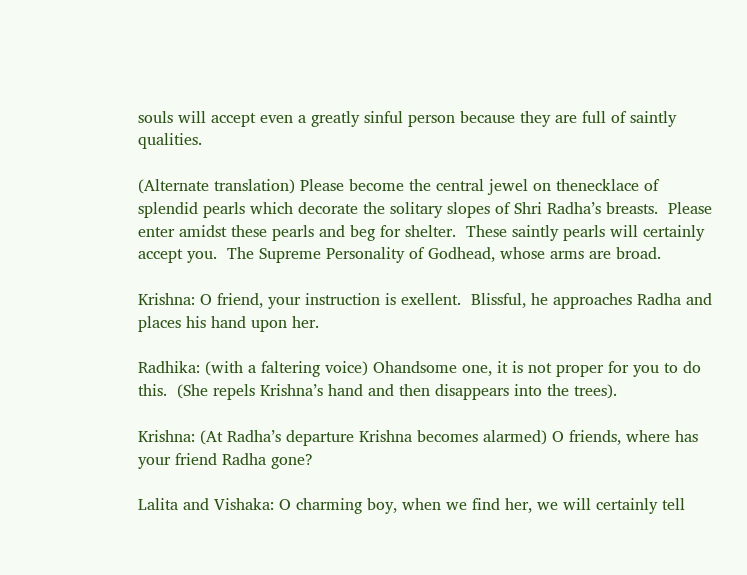souls will accept even a greatly sinful person because they are full of saintly qualities.

(Alternate translation) Please become the central jewel on thenecklace of splendid pearls which decorate the solitary slopes of Shri Radha’s breasts.  Please enter amidst these pearls and beg for shelter.  These saintly pearls will certainly accept you.  The Supreme Personality of Godhead, whose arms are broad.

Krishna: O friend, your instruction is exellent.  Blissful, he approaches Radha and places his hand upon her.

Radhika: (with a faltering voice) Ohandsome one, it is not proper for you to do this.  (She repels Krishna’s hand and then disappears into the trees).

Krishna: (At Radha’s departure Krishna becomes alarmed) O friends, where has your friend Radha gone?

Lalita and Vishaka: O charming boy, when we find her, we will certainly tell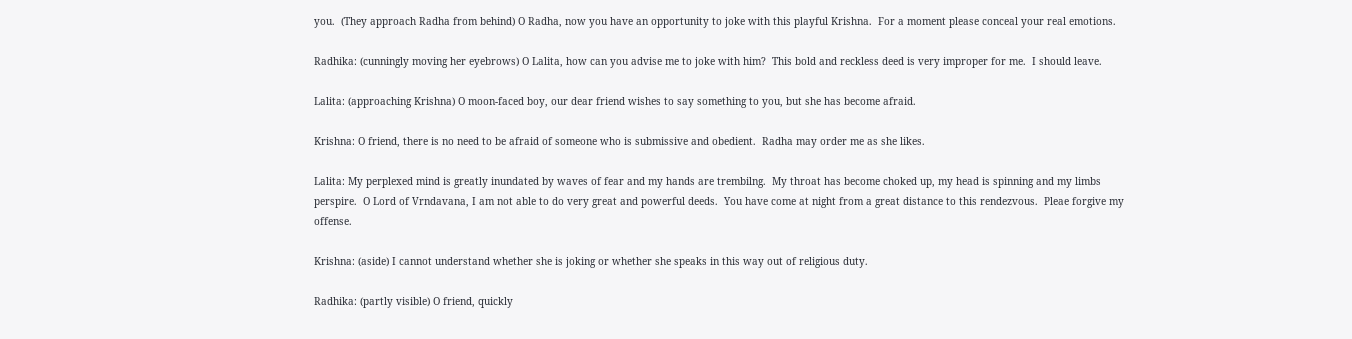you.  (They approach Radha from behind) O Radha, now you have an opportunity to joke with this playful Krishna.  For a moment please conceal your real emotions.

Radhika: (cunningly moving her eyebrows) O Lalita, how can you advise me to joke with him?  This bold and reckless deed is very improper for me.  I should leave.

Lalita: (approaching Krishna) O moon-faced boy, our dear friend wishes to say something to you, but she has become afraid.

Krishna: O friend, there is no need to be afraid of someone who is submissive and obedient.  Radha may order me as she likes.

Lalita: My perplexed mind is greatly inundated by waves of fear and my hands are trembilng.  My throat has become choked up, my head is spinning and my limbs perspire.  O Lord of Vrndavana, I am not able to do very great and powerful deeds.  You have come at night from a great distance to this rendezvous.  Pleae forgive my offense.

Krishna: (aside) I cannot understand whether she is joking or whether she speaks in this way out of religious duty.

Radhika: (partly visible) O friend, quickly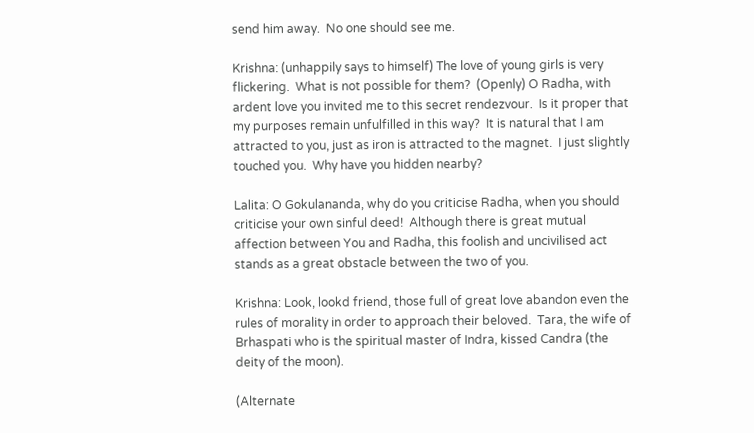send him away.  No one should see me.

Krishna: (unhappily says to himself) The love of young girls is very flickering.  What is not possible for them?  (Openly) O Radha, with ardent love you invited me to this secret rendezvour.  Is it proper that my purposes remain unfulfilled in this way?  It is natural that I am attracted to you, just as iron is attracted to the magnet.  I just slightly touched you.  Why have you hidden nearby?

Lalita: O Gokulananda, why do you criticise Radha, when you should criticise your own sinful deed!  Although there is great mutual affection between You and Radha, this foolish and uncivilised act stands as a great obstacle between the two of you.

Krishna: Look, lookd friend, those full of great love abandon even the rules of morality in order to approach their beloved.  Tara, the wife of Brhaspati who is the spiritual master of Indra, kissed Candra (the deity of the moon).

(Alternate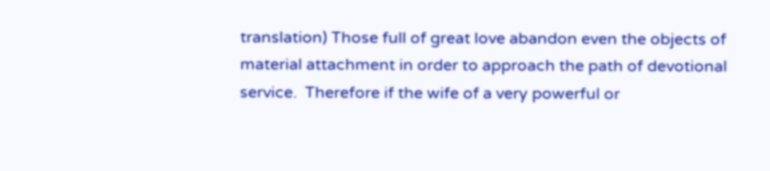translation) Those full of great love abandon even the objects of material attachment in order to approach the path of devotional service.  Therefore if the wife of a very powerful or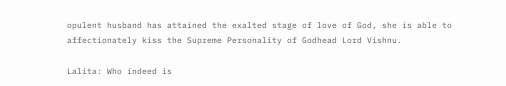opulent husband has attained the exalted stage of love of God, she is able to affectionately kiss the Supreme Personality of Godhead Lord Vishnu.

Lalita: Who indeed is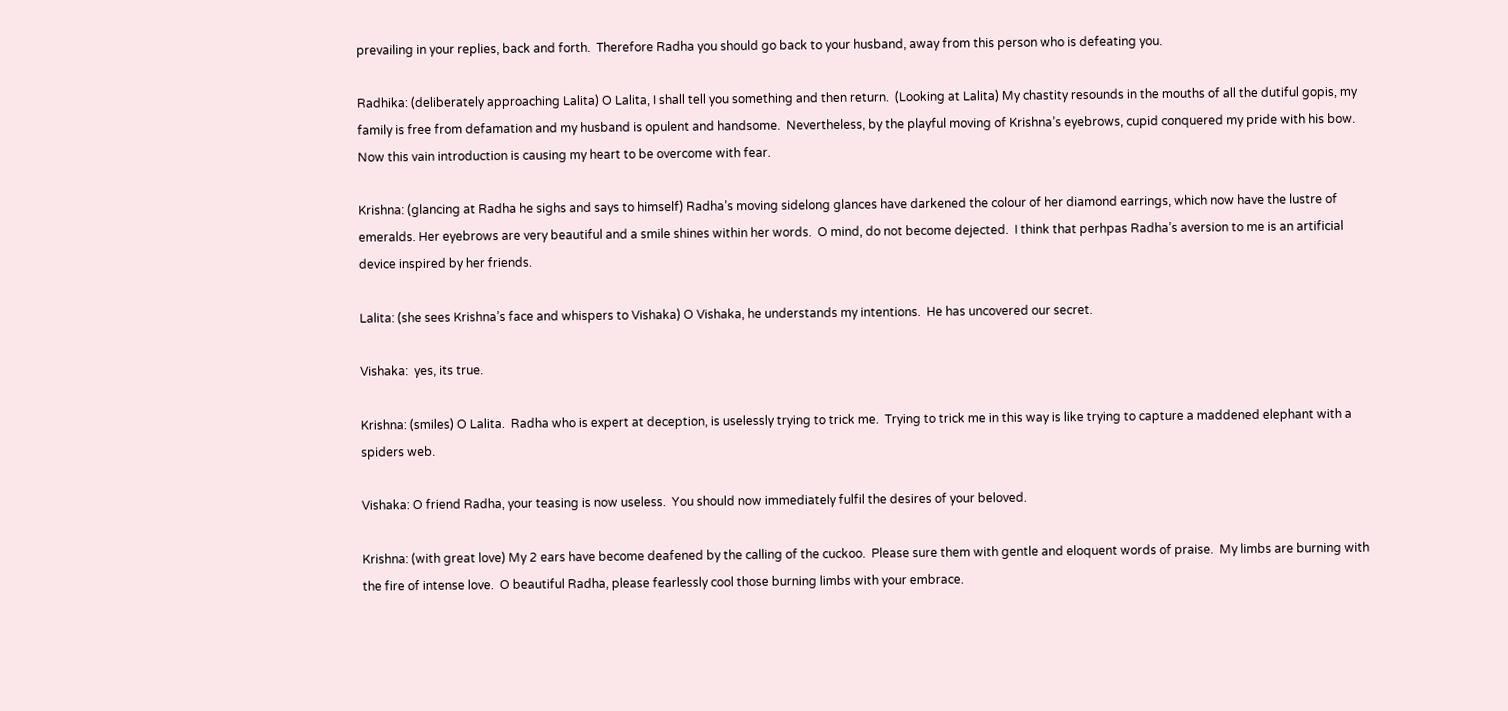prevailing in your replies, back and forth.  Therefore Radha you should go back to your husband, away from this person who is defeating you.

Radhika: (deliberately approaching Lalita) O Lalita, I shall tell you something and then return.  (Looking at Lalita) My chastity resounds in the mouths of all the dutiful gopis, my family is free from defamation and my husband is opulent and handsome.  Nevertheless, by the playful moving of Krishna’s eyebrows, cupid conquered my pride with his bow.  Now this vain introduction is causing my heart to be overcome with fear.

Krishna: (glancing at Radha he sighs and says to himself) Radha’s moving sidelong glances have darkened the colour of her diamond earrings, which now have the lustre of emeralds. Her eyebrows are very beautiful and a smile shines within her words.  O mind, do not become dejected.  I think that perhpas Radha’s aversion to me is an artificial device inspired by her friends.

Lalita: (she sees Krishna’s face and whispers to Vishaka) O Vishaka, he understands my intentions.  He has uncovered our secret.

Vishaka:  yes, its true.

Krishna: (smiles) O Lalita.  Radha who is expert at deception, is uselessly trying to trick me.  Trying to trick me in this way is like trying to capture a maddened elephant with a spiders web.

Vishaka: O friend Radha, your teasing is now useless.  You should now immediately fulfil the desires of your beloved.

Krishna: (with great love) My 2 ears have become deafened by the calling of the cuckoo.  Please sure them with gentle and eloquent words of praise.  My limbs are burning with the fire of intense love.  O beautiful Radha, please fearlessly cool those burning limbs with your embrace.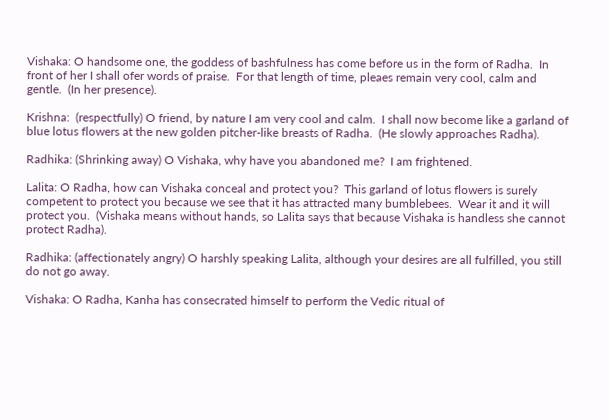Vishaka: O handsome one, the goddess of bashfulness has come before us in the form of Radha.  In front of her I shall ofer words of praise.  For that length of time, pleaes remain very cool, calm and gentle.  (In her presence).

Krishna:  (respectfully) O friend, by nature I am very cool and calm.  I shall now become like a garland of blue lotus flowers at the new golden pitcher-like breasts of Radha.  (He slowly approaches Radha).

Radhika: (Shrinking away) O Vishaka, why have you abandoned me?  I am frightened.

Lalita: O Radha, how can Vishaka conceal and protect you?  This garland of lotus flowers is surely competent to protect you because we see that it has attracted many bumblebees.  Wear it and it will protect you.  (Vishaka means without hands, so Lalita says that because Vishaka is handless she cannot protect Radha).

Radhika: (affectionately angry) O harshly speaking Lalita, although your desires are all fulfilled, you still do not go away.

Vishaka: O Radha, Kanha has consecrated himself to perform the Vedic ritual of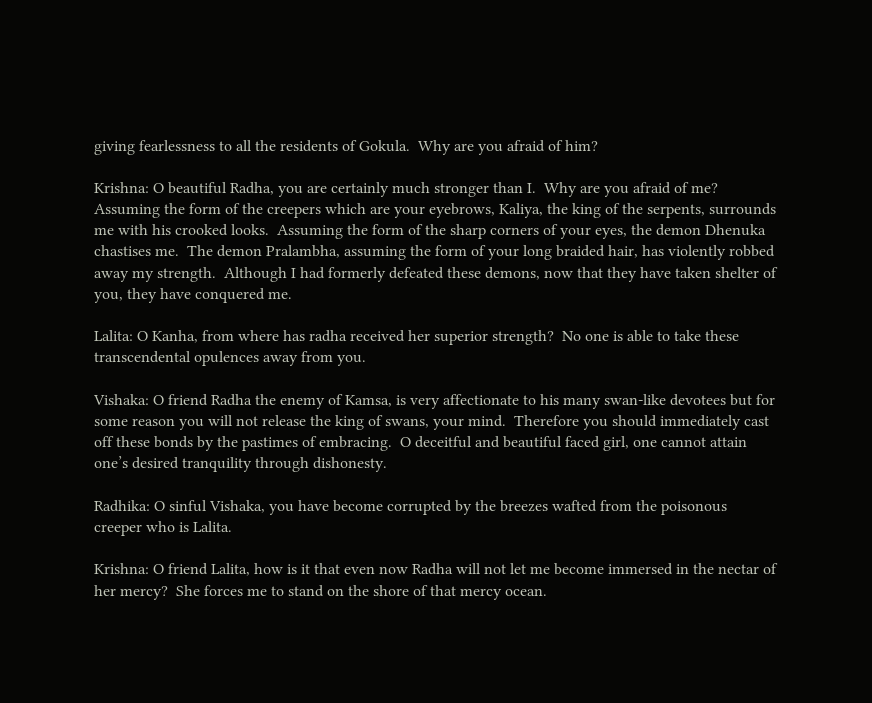giving fearlessness to all the residents of Gokula.  Why are you afraid of him?

Krishna: O beautiful Radha, you are certainly much stronger than I.  Why are you afraid of me?  Assuming the form of the creepers which are your eyebrows, Kaliya, the king of the serpents, surrounds me with his crooked looks.  Assuming the form of the sharp corners of your eyes, the demon Dhenuka chastises me.  The demon Pralambha, assuming the form of your long braided hair, has violently robbed away my strength.  Although I had formerly defeated these demons, now that they have taken shelter of you, they have conquered me.

Lalita: O Kanha, from where has radha received her superior strength?  No one is able to take these transcendental opulences away from you.

Vishaka: O friend Radha the enemy of Kamsa, is very affectionate to his many swan-like devotees but for some reason you will not release the king of swans, your mind.  Therefore you should immediately cast off these bonds by the pastimes of embracing.  O deceitful and beautiful faced girl, one cannot attain one’s desired tranquility through dishonesty.

Radhika: O sinful Vishaka, you have become corrupted by the breezes wafted from the poisonous creeper who is Lalita.

Krishna: O friend Lalita, how is it that even now Radha will not let me become immersed in the nectar of her mercy?  She forces me to stand on the shore of that mercy ocean.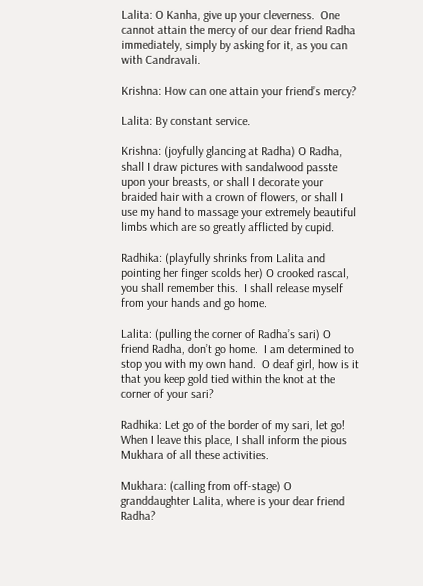Lalita: O Kanha, give up your cleverness.  One cannot attain the mercy of our dear friend Radha immediately, simply by asking for it, as you can with Candravali.

Krishna: How can one attain your friend’s mercy?

Lalita: By constant service.

Krishna: (joyfully glancing at Radha) O Radha, shall I draw pictures with sandalwood passte upon your breasts, or shall I decorate your braided hair with a crown of flowers, or shall I use my hand to massage your extremely beautiful limbs which are so greatly afflicted by cupid.

Radhika: (playfully shrinks from Lalita and pointing her finger scolds her) O crooked rascal, you shall remember this.  I shall release myself from your hands and go home.

Lalita: (pulling the corner of Radha’s sari) O friend Radha, don’t go home.  I am determined to stop you with my own hand.  O deaf girl, how is it that you keep gold tied within the knot at the corner of your sari?

Radhika: Let go of the border of my sari, let go!  When I leave this place, I shall inform the pious Mukhara of all these activities.

Mukhara: (calling from off-stage) O granddaughter Lalita, where is your dear friend Radha?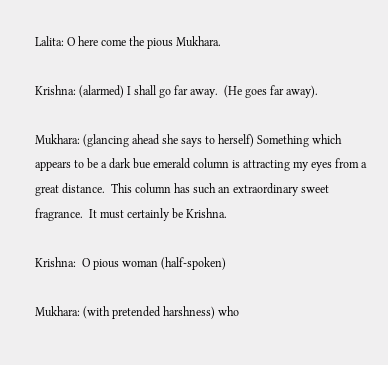Lalita: O here come the pious Mukhara.

Krishna: (alarmed) I shall go far away.  (He goes far away).

Mukhara: (glancing ahead she says to herself) Something which appears to be a dark bue emerald column is attracting my eyes from a great distance.  This column has such an extraordinary sweet fragrance.  It must certainly be Krishna.

Krishna:  O pious woman (half-spoken)

Mukhara: (with pretended harshness) who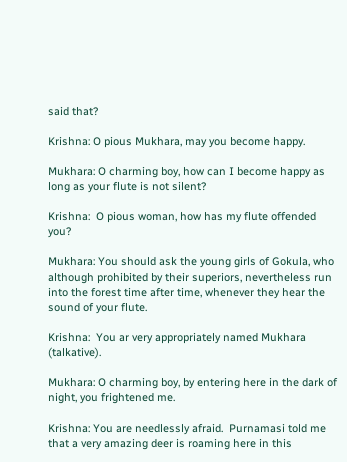said that?

Krishna: O pious Mukhara, may you become happy.

Mukhara: O charming boy, how can I become happy as long as your flute is not silent?

Krishna:  O pious woman, how has my flute offended you?

Mukhara: You should ask the young girls of Gokula, who although prohibited by their superiors, nevertheless run into the forest time after time, whenever they hear the sound of your flute.

Krishna:  You ar very appropriately named Mukhara (talkative).

Mukhara: O charming boy, by entering here in the dark of night, you frightened me.

Krishna: You are needlessly afraid.  Purnamasi told me that a very amazing deer is roaming here in this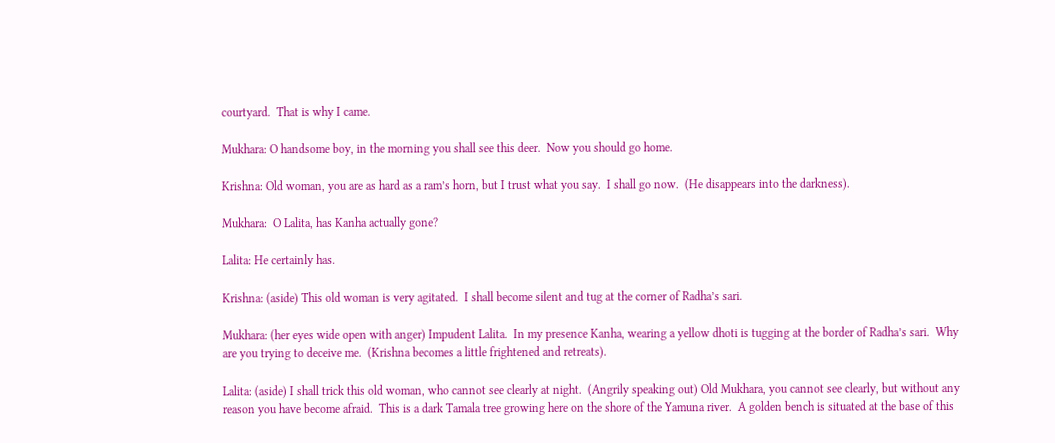courtyard.  That is why I came.

Mukhara: O handsome boy, in the morning you shall see this deer.  Now you should go home.

Krishna: Old woman, you are as hard as a ram’s horn, but I trust what you say.  I shall go now.  (He disappears into the darkness).

Mukhara:  O Lalita, has Kanha actually gone?

Lalita: He certainly has.

Krishna: (aside) This old woman is very agitated.  I shall become silent and tug at the corner of Radha’s sari.

Mukhara: (her eyes wide open with anger) Impudent Lalita.  In my presence Kanha, wearing a yellow dhoti is tugging at the border of Radha’s sari.  Why are you trying to deceive me.  (Krishna becomes a little frightened and retreats).

Lalita: (aside) I shall trick this old woman, who cannot see clearly at night.  (Angrily speaking out) Old Mukhara, you cannot see clearly, but without any reason you have become afraid.  This is a dark Tamala tree growing here on the shore of the Yamuna river.  A golden bench is situated at the base of this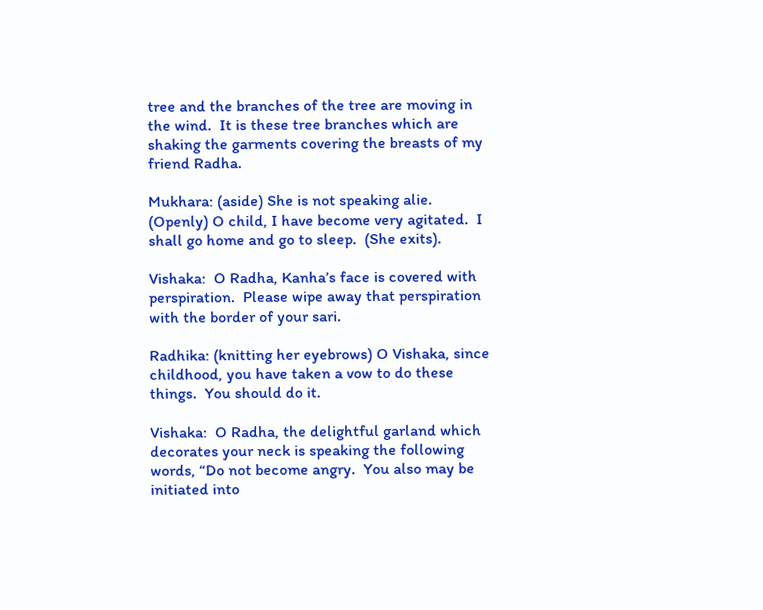tree and the branches of the tree are moving in the wind.  It is these tree branches which are shaking the garments covering the breasts of my friend Radha.

Mukhara: (aside) She is not speaking alie.  (Openly) O child, I have become very agitated.  I shall go home and go to sleep.  (She exits).

Vishaka:  O Radha, Kanha’s face is covered with perspiration.  Please wipe away that perspiration with the border of your sari.

Radhika: (knitting her eyebrows) O Vishaka, since childhood, you have taken a vow to do these things.  You should do it.

Vishaka:  O Radha, the delightful garland which decorates your neck is speaking the following words, “Do not become angry.  You also may be initiated into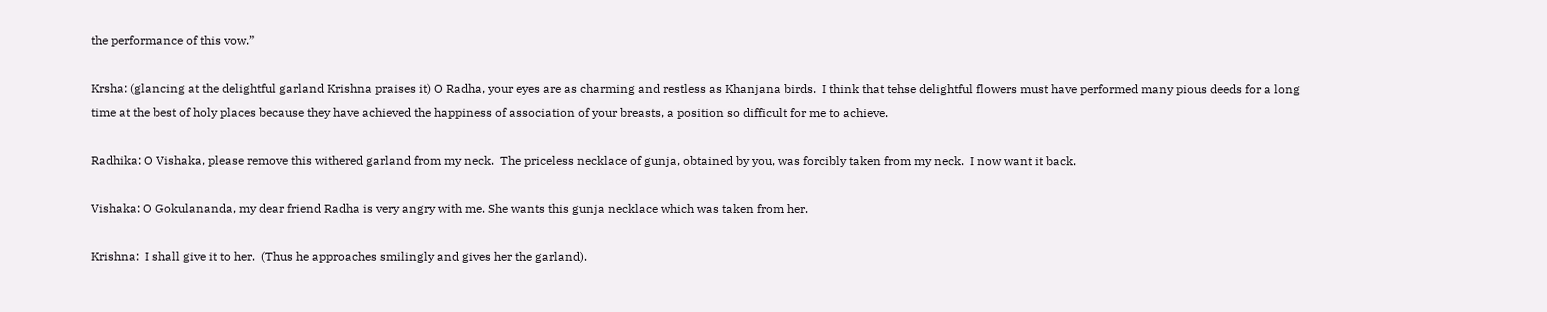the performance of this vow.”

Krsha: (glancing at the delightful garland Krishna praises it) O Radha, your eyes are as charming and restless as Khanjana birds.  I think that tehse delightful flowers must have performed many pious deeds for a long time at the best of holy places because they have achieved the happiness of association of your breasts, a position so difficult for me to achieve.

Radhika: O Vishaka, please remove this withered garland from my neck.  The priceless necklace of gunja, obtained by you, was forcibly taken from my neck.  I now want it back.

Vishaka: O Gokulananda, my dear friend Radha is very angry with me. She wants this gunja necklace which was taken from her.

Krishna:  I shall give it to her.  (Thus he approaches smilingly and gives her the garland).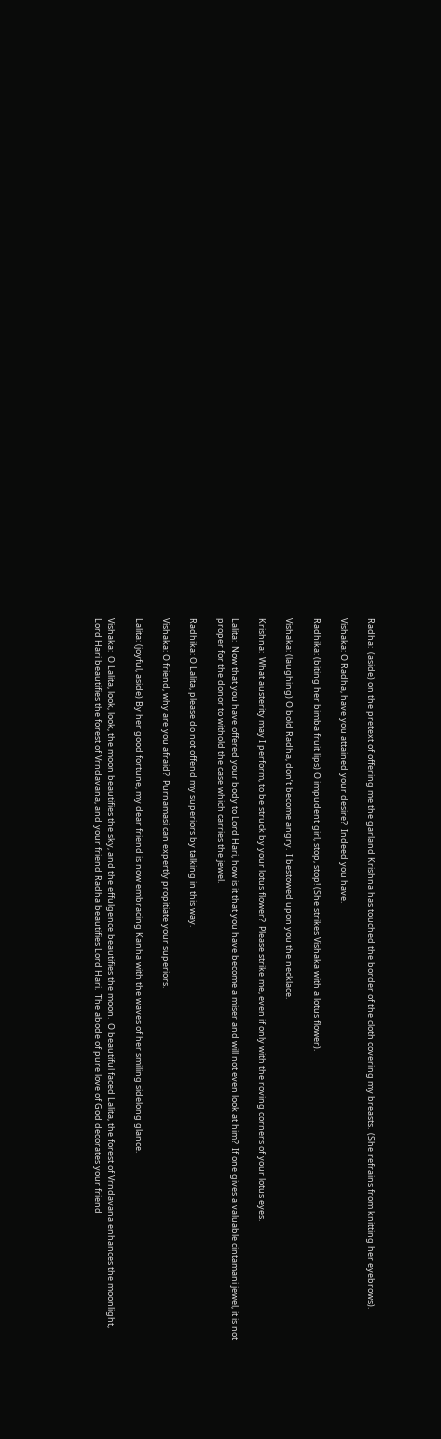Radha:  (aside) on the pretext of offering me the garland Krishna has touched the border of the cloth covering my breasts.  (She refrains from knitting her eyebrows).

Vishaka: O Radha, have you attained your desire?  Indeed you have.

Radhika: (biting her bimba fruit lips) O impudent girl, stop, stop! (She strikes Vishaka with a lotus flower).

Vishaka: (laughing) O bold Radha, don’t become angry.  I bestowed upon you the necklace.

Krishna:  What austerity may I perform, to be struck by your lotus flower?  Please strike me, even if only with the roving corners of your lotus eyes.

Lalita:  Now that you have offered your body to Lord Hari, how is it that you have become a miser and will not even look at him?  If one gives a valuable cintamani jewel, it is not proper for the donor to withold the case which carries the jewel.

Radhika: O Lalita, please do not offend my superiors by talking in this way.

Vishaka: O friend, why are you afraid?  Purnamasi can expertly propitiate your superiors.

Lalita: (joyful, aside) By her good fortune, my dear friend is now embracing Kanha with the waves of her smiling sidelong glance.

Vishaka:  O Lalita, look, look, the moon beautifies the sky, and the effulgence beautifies the moon.  O beautiful faced Lalita, the forest of Vrndavana enhances the moonlight, Lord Hari beautifies the forest of Vrndavana, and your friend Radha beautifies Lord Hari.  The abode of pure love of God decorates your friend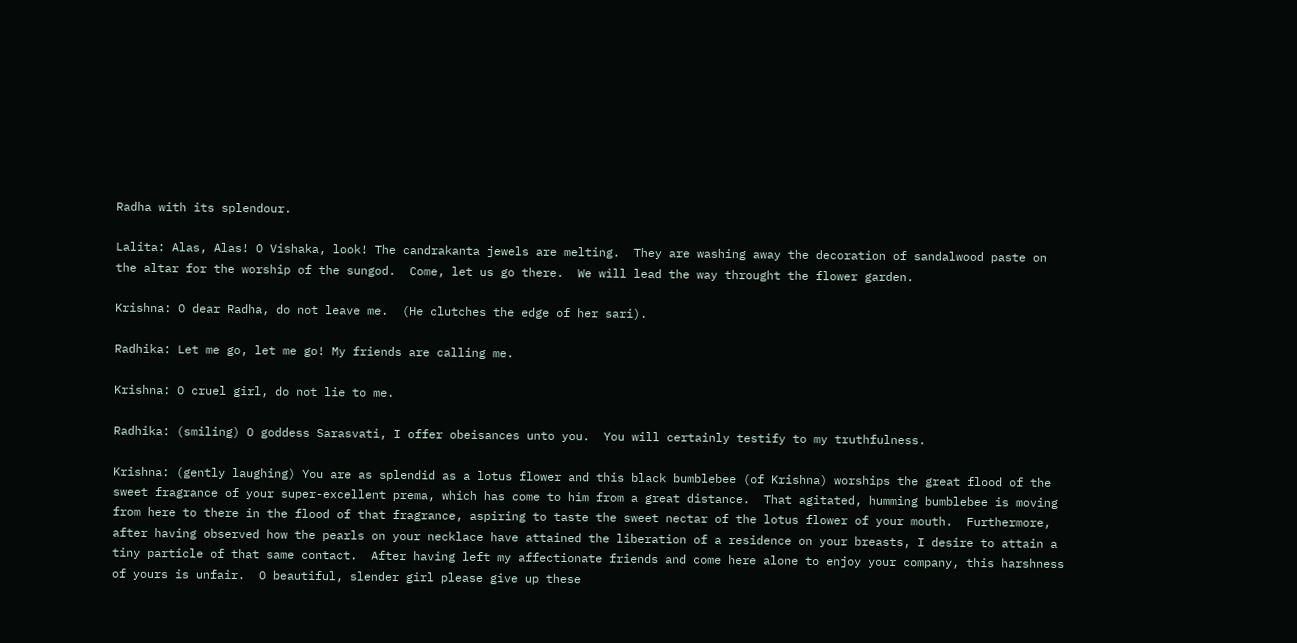Radha with its splendour.

Lalita: Alas, Alas! O Vishaka, look! The candrakanta jewels are melting.  They are washing away the decoration of sandalwood paste on the altar for the worship of the sungod.  Come, let us go there.  We will lead the way throught the flower garden.

Krishna: O dear Radha, do not leave me.  (He clutches the edge of her sari).

Radhika: Let me go, let me go! My friends are calling me.

Krishna: O cruel girl, do not lie to me.

Radhika: (smiling) O goddess Sarasvati, I offer obeisances unto you.  You will certainly testify to my truthfulness.

Krishna: (gently laughing) You are as splendid as a lotus flower and this black bumblebee (of Krishna) worships the great flood of the sweet fragrance of your super-excellent prema, which has come to him from a great distance.  That agitated, humming bumblebee is moving from here to there in the flood of that fragrance, aspiring to taste the sweet nectar of the lotus flower of your mouth.  Furthermore, after having observed how the pearls on your necklace have attained the liberation of a residence on your breasts, I desire to attain a tiny particle of that same contact.  After having left my affectionate friends and come here alone to enjoy your company, this harshness of yours is unfair.  O beautiful, slender girl please give up these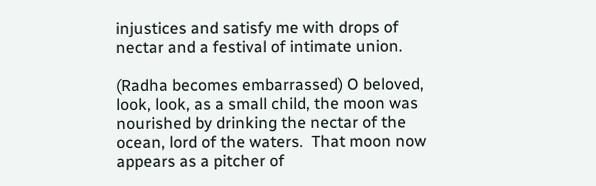injustices and satisfy me with drops of nectar and a festival of intimate union.

(Radha becomes embarrassed) O beloved, look, look, as a small child, the moon was nourished by drinking the nectar of the ocean, lord of the waters.  That moon now appears as a pitcher of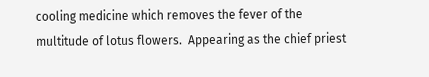cooling medicine which removes the fever of the multitude of lotus flowers.  Appearing as the chief priest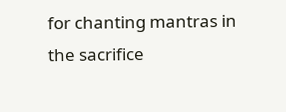for chanting mantras in the sacrifice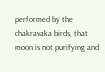performed by the chakravaka birds, that moon is not purifying and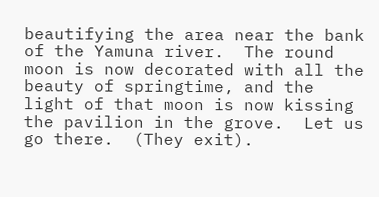beautifying the area near the bank of the Yamuna river.  The round moon is now decorated with all the beauty of springtime, and the light of that moon is now kissing the pavilion in the grove.  Let us go there.  (They exit).